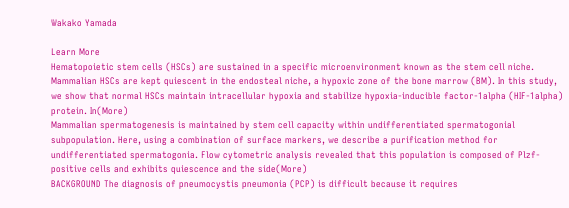Wakako Yamada

Learn More
Hematopoietic stem cells (HSCs) are sustained in a specific microenvironment known as the stem cell niche. Mammalian HSCs are kept quiescent in the endosteal niche, a hypoxic zone of the bone marrow (BM). In this study, we show that normal HSCs maintain intracellular hypoxia and stabilize hypoxia-inducible factor-1alpha (HIF-1alpha) protein. In(More)
Mammalian spermatogenesis is maintained by stem cell capacity within undifferentiated spermatogonial subpopulation. Here, using a combination of surface markers, we describe a purification method for undifferentiated spermatogonia. Flow cytometric analysis revealed that this population is composed of Plzf-positive cells and exhibits quiescence and the side(More)
BACKGROUND The diagnosis of pneumocystis pneumonia (PCP) is difficult because it requires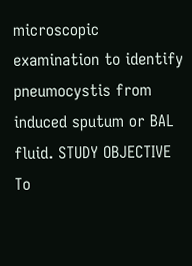microscopic examination to identify pneumocystis from induced sputum or BAL fluid. STUDY OBJECTIVE To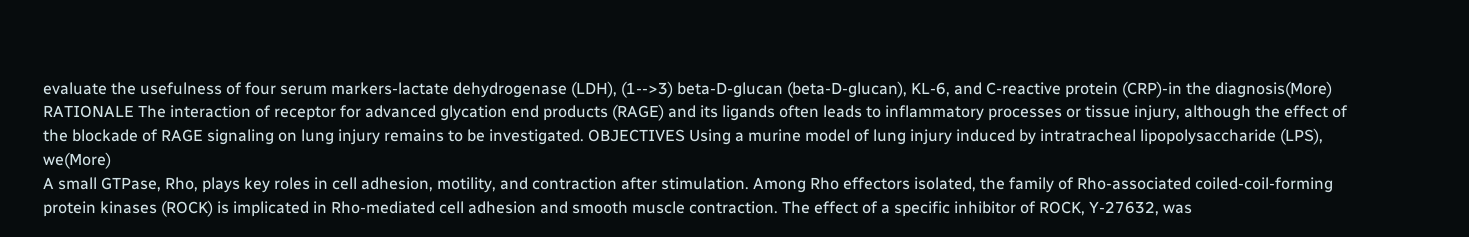evaluate the usefulness of four serum markers-lactate dehydrogenase (LDH), (1-->3) beta-D-glucan (beta-D-glucan), KL-6, and C-reactive protein (CRP)-in the diagnosis(More)
RATIONALE The interaction of receptor for advanced glycation end products (RAGE) and its ligands often leads to inflammatory processes or tissue injury, although the effect of the blockade of RAGE signaling on lung injury remains to be investigated. OBJECTIVES Using a murine model of lung injury induced by intratracheal lipopolysaccharide (LPS), we(More)
A small GTPase, Rho, plays key roles in cell adhesion, motility, and contraction after stimulation. Among Rho effectors isolated, the family of Rho-associated coiled-coil-forming protein kinases (ROCK) is implicated in Rho-mediated cell adhesion and smooth muscle contraction. The effect of a specific inhibitor of ROCK, Y-27632, was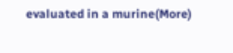evaluated in a murine(More)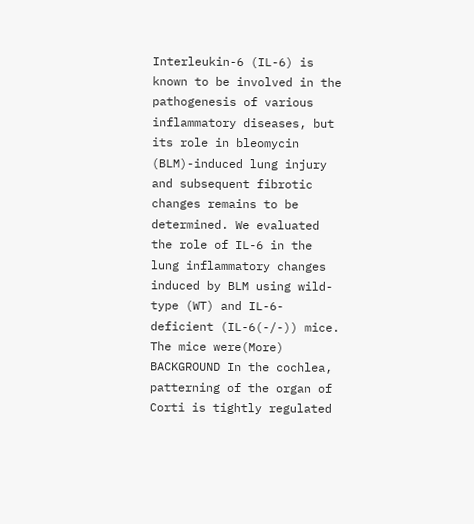Interleukin-6 (IL-6) is known to be involved in the pathogenesis of various inflammatory diseases, but its role in bleomycin (BLM)-induced lung injury and subsequent fibrotic changes remains to be determined. We evaluated the role of IL-6 in the lung inflammatory changes induced by BLM using wild-type (WT) and IL-6-deficient (IL-6(-/-)) mice. The mice were(More)
BACKGROUND In the cochlea, patterning of the organ of Corti is tightly regulated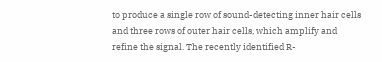to produce a single row of sound-detecting inner hair cells and three rows of outer hair cells, which amplify and refine the signal. The recently identified R-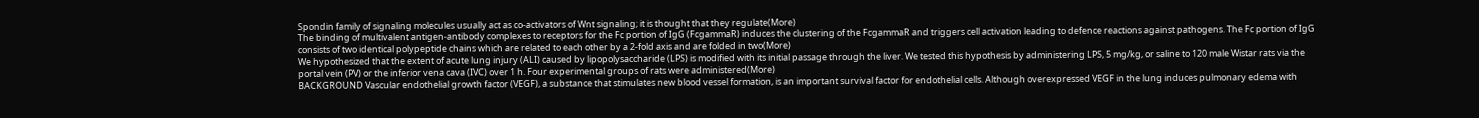Spondin family of signaling molecules usually act as co-activators of Wnt signaling; it is thought that they regulate(More)
The binding of multivalent antigen-antibody complexes to receptors for the Fc portion of IgG (FcgammaR) induces the clustering of the FcgammaR and triggers cell activation leading to defence reactions against pathogens. The Fc portion of IgG consists of two identical polypeptide chains which are related to each other by a 2-fold axis and are folded in two(More)
We hypothesized that the extent of acute lung injury (ALI) caused by lipopolysaccharide (LPS) is modified with its initial passage through the liver. We tested this hypothesis by administering LPS, 5 mg/kg, or saline to 120 male Wistar rats via the portal vein (PV) or the inferior vena cava (IVC) over 1 h. Four experimental groups of rats were administered(More)
BACKGROUND Vascular endothelial growth factor (VEGF), a substance that stimulates new blood vessel formation, is an important survival factor for endothelial cells. Although overexpressed VEGF in the lung induces pulmonary edema with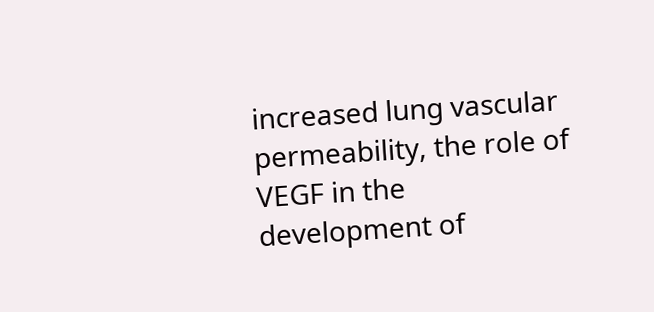increased lung vascular permeability, the role of VEGF in the development of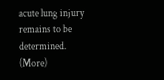acute lung injury remains to be determined. (More)